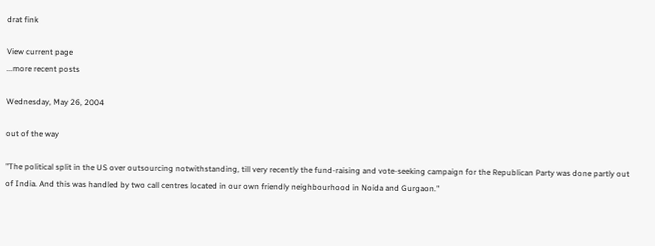drat fink

View current page
...more recent posts

Wednesday, May 26, 2004

out of the way

"The political split in the US over outsourcing notwithstanding, till very recently the fund-raising and vote-seeking campaign for the Republican Party was done partly out of India. And this was handled by two call centres located in our own friendly neighbourhood in Noida and Gurgaon."